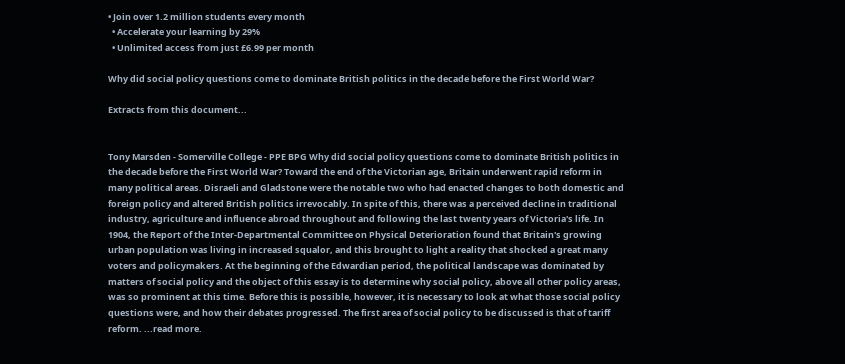• Join over 1.2 million students every month
  • Accelerate your learning by 29%
  • Unlimited access from just £6.99 per month

Why did social policy questions come to dominate British politics in the decade before the First World War?

Extracts from this document...


Tony Marsden - Somerville College - PPE BPG Why did social policy questions come to dominate British politics in the decade before the First World War? Toward the end of the Victorian age, Britain underwent rapid reform in many political areas. Disraeli and Gladstone were the notable two who had enacted changes to both domestic and foreign policy and altered British politics irrevocably. In spite of this, there was a perceived decline in traditional industry, agriculture and influence abroad throughout and following the last twenty years of Victoria's life. In 1904, the Report of the Inter-Departmental Committee on Physical Deterioration found that Britain's growing urban population was living in increased squalor, and this brought to light a reality that shocked a great many voters and policymakers. At the beginning of the Edwardian period, the political landscape was dominated by matters of social policy and the object of this essay is to determine why social policy, above all other policy areas, was so prominent at this time. Before this is possible, however, it is necessary to look at what those social policy questions were, and how their debates progressed. The first area of social policy to be discussed is that of tariff reform. ...read more.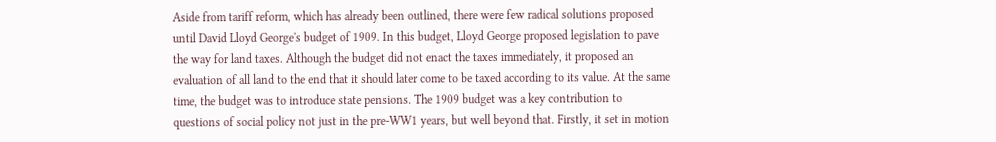Aside from tariff reform, which has already been outlined, there were few radical solutions proposed until David Lloyd George's budget of 1909. In this budget, Lloyd George proposed legislation to pave the way for land taxes. Although the budget did not enact the taxes immediately, it proposed an evaluation of all land to the end that it should later come to be taxed according to its value. At the same time, the budget was to introduce state pensions. The 1909 budget was a key contribution to questions of social policy not just in the pre-WW1 years, but well beyond that. Firstly, it set in motion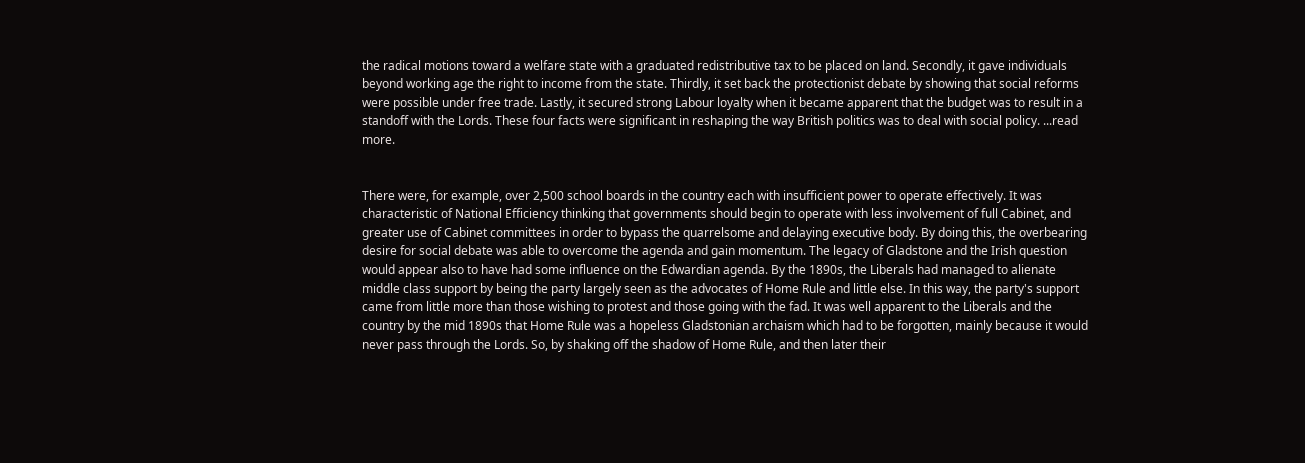the radical motions toward a welfare state with a graduated redistributive tax to be placed on land. Secondly, it gave individuals beyond working age the right to income from the state. Thirdly, it set back the protectionist debate by showing that social reforms were possible under free trade. Lastly, it secured strong Labour loyalty when it became apparent that the budget was to result in a standoff with the Lords. These four facts were significant in reshaping the way British politics was to deal with social policy. ...read more.


There were, for example, over 2,500 school boards in the country each with insufficient power to operate effectively. It was characteristic of National Efficiency thinking that governments should begin to operate with less involvement of full Cabinet, and greater use of Cabinet committees in order to bypass the quarrelsome and delaying executive body. By doing this, the overbearing desire for social debate was able to overcome the agenda and gain momentum. The legacy of Gladstone and the Irish question would appear also to have had some influence on the Edwardian agenda. By the 1890s, the Liberals had managed to alienate middle class support by being the party largely seen as the advocates of Home Rule and little else. In this way, the party's support came from little more than those wishing to protest and those going with the fad. It was well apparent to the Liberals and the country by the mid 1890s that Home Rule was a hopeless Gladstonian archaism which had to be forgotten, mainly because it would never pass through the Lords. So, by shaking off the shadow of Home Rule, and then later their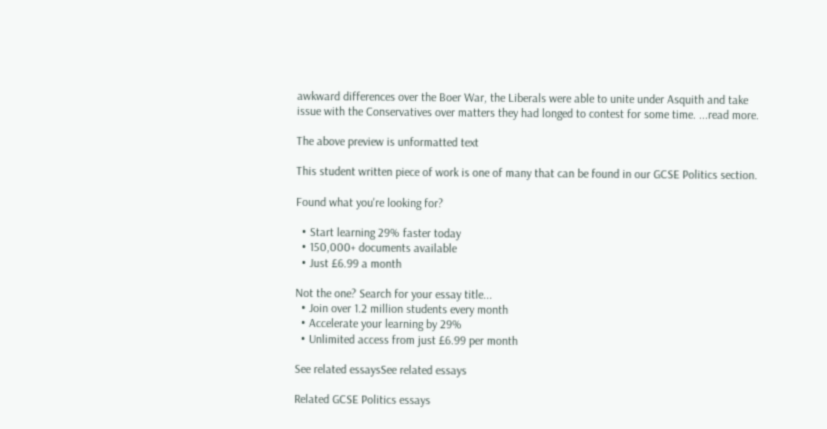awkward differences over the Boer War, the Liberals were able to unite under Asquith and take issue with the Conservatives over matters they had longed to contest for some time. ...read more.

The above preview is unformatted text

This student written piece of work is one of many that can be found in our GCSE Politics section.

Found what you're looking for?

  • Start learning 29% faster today
  • 150,000+ documents available
  • Just £6.99 a month

Not the one? Search for your essay title...
  • Join over 1.2 million students every month
  • Accelerate your learning by 29%
  • Unlimited access from just £6.99 per month

See related essaysSee related essays

Related GCSE Politics essays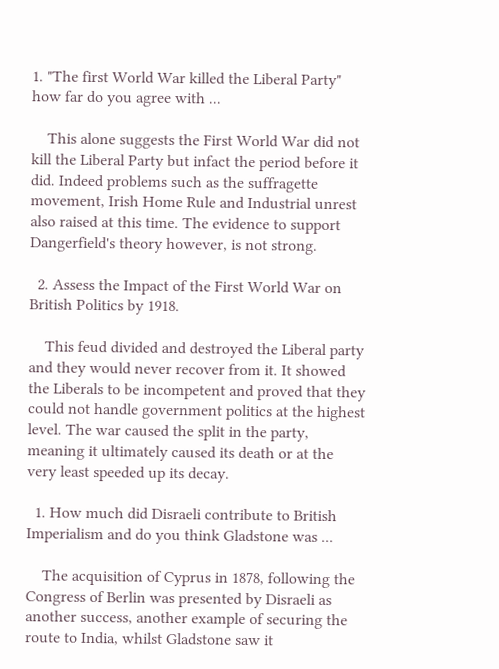1. "The first World War killed the Liberal Party" how far do you agree with ...

    This alone suggests the First World War did not kill the Liberal Party but infact the period before it did. Indeed problems such as the suffragette movement, Irish Home Rule and Industrial unrest also raised at this time. The evidence to support Dangerfield's theory however, is not strong.

  2. Assess the Impact of the First World War on British Politics by 1918.

    This feud divided and destroyed the Liberal party and they would never recover from it. It showed the Liberals to be incompetent and proved that they could not handle government politics at the highest level. The war caused the split in the party, meaning it ultimately caused its death or at the very least speeded up its decay.

  1. How much did Disraeli contribute to British Imperialism and do you think Gladstone was ...

    The acquisition of Cyprus in 1878, following the Congress of Berlin was presented by Disraeli as another success, another example of securing the route to India, whilst Gladstone saw it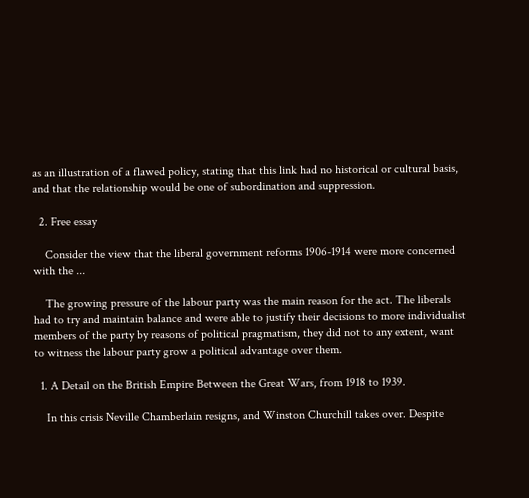as an illustration of a flawed policy, stating that this link had no historical or cultural basis, and that the relationship would be one of subordination and suppression.

  2. Free essay

    Consider the view that the liberal government reforms 1906-1914 were more concerned with the ...

    The growing pressure of the labour party was the main reason for the act. The liberals had to try and maintain balance and were able to justify their decisions to more individualist members of the party by reasons of political pragmatism, they did not to any extent, want to witness the labour party grow a political advantage over them.

  1. A Detail on the British Empire Between the Great Wars, from 1918 to 1939.

    In this crisis Neville Chamberlain resigns, and Winston Churchill takes over. Despite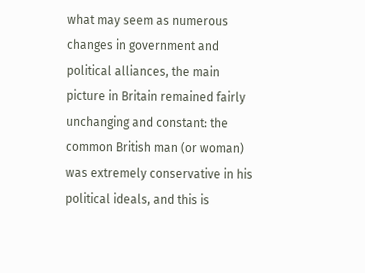what may seem as numerous changes in government and political alliances, the main picture in Britain remained fairly unchanging and constant: the common British man (or woman) was extremely conservative in his political ideals, and this is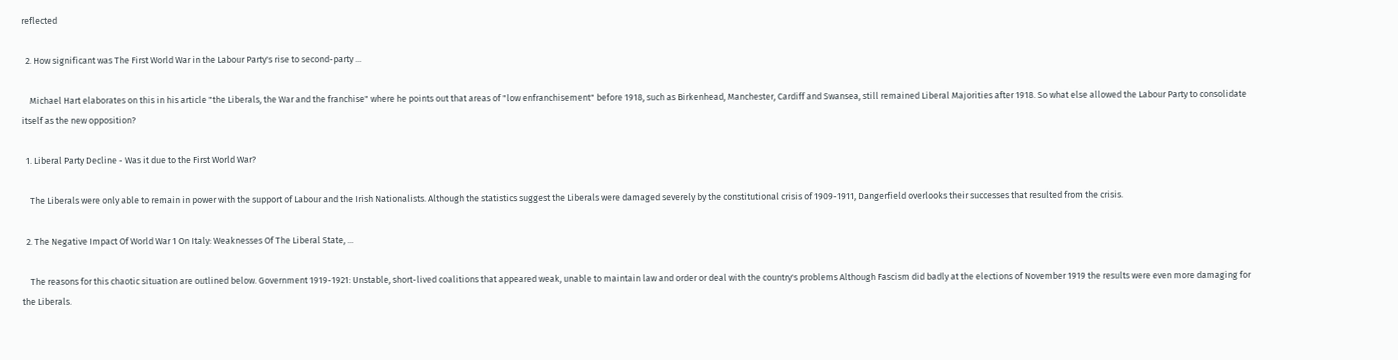reflected

  2. How significant was The First World War in the Labour Party's rise to second-party ...

    Michael Hart elaborates on this in his article "the Liberals, the War and the franchise" where he points out that areas of "low enfranchisement" before 1918, such as Birkenhead, Manchester, Cardiff and Swansea, still remained Liberal Majorities after 1918. So what else allowed the Labour Party to consolidate itself as the new opposition?

  1. Liberal Party Decline - Was it due to the First World War?

    The Liberals were only able to remain in power with the support of Labour and the Irish Nationalists. Although the statistics suggest the Liberals were damaged severely by the constitutional crisis of 1909-1911, Dangerfield overlooks their successes that resulted from the crisis.

  2. The Negative Impact Of World War 1 On Italy: Weaknesses Of The Liberal State, ...

    The reasons for this chaotic situation are outlined below. Government 1919-1921: Unstable, short-lived coalitions that appeared weak, unable to maintain law and order or deal with the country's problems Although Fascism did badly at the elections of November 1919 the results were even more damaging for the Liberals.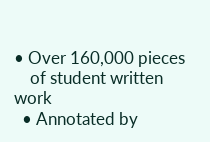• Over 160,000 pieces
    of student written work
  • Annotated by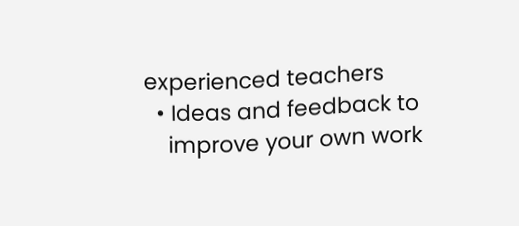experienced teachers
  • Ideas and feedback to
    improve your own work